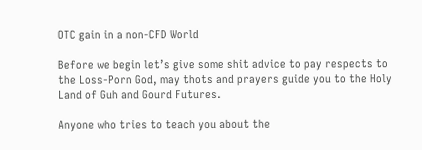OTC gain in a non-CFD World

Before we begin let’s give some shit advice to pay respects to the Loss-Porn God, may thots and prayers guide you to the Holy Land of Guh and Gourd Futures.

Anyone who tries to teach you about the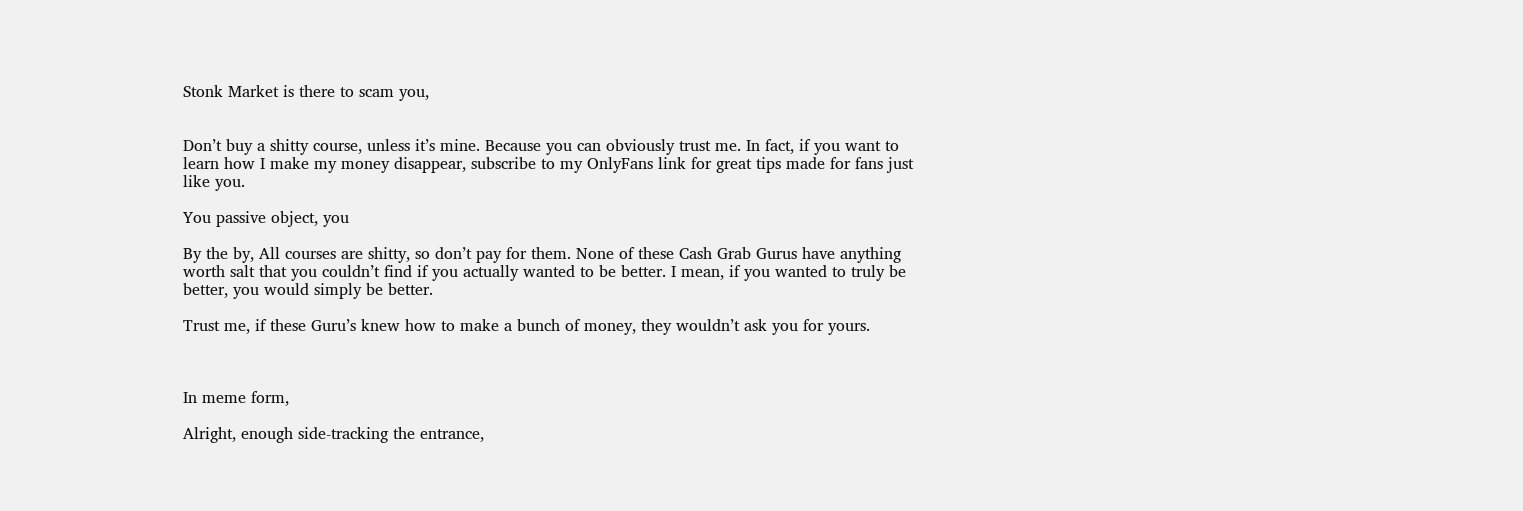Stonk Market is there to scam you,


Don’t buy a shitty course, unless it’s mine. Because you can obviously trust me. In fact, if you want to learn how I make my money disappear, subscribe to my OnlyFans link for great tips made for fans just like you.

You passive object, you

By the by, All courses are shitty, so don’t pay for them. None of these Cash Grab Gurus have anything worth salt that you couldn’t find if you actually wanted to be better. I mean, if you wanted to truly be better, you would simply be better.

Trust me, if these Guru’s knew how to make a bunch of money, they wouldn’t ask you for yours.



In meme form,

Alright, enough side-tracking the entrance,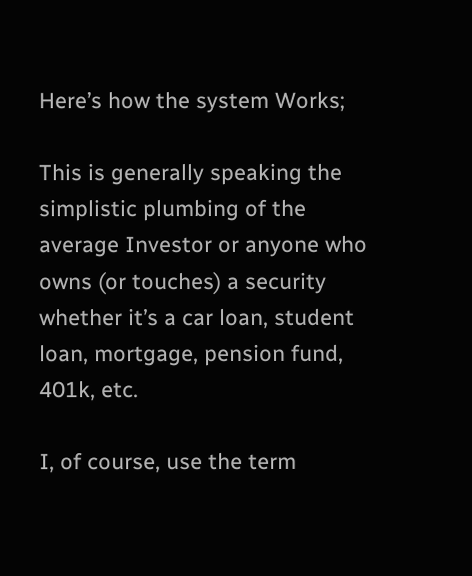Here’s how the system Works;

This is generally speaking the simplistic plumbing of the average Investor or anyone who owns (or touches) a security whether it’s a car loan, student loan, mortgage, pension fund, 401k, etc.

I, of course, use the term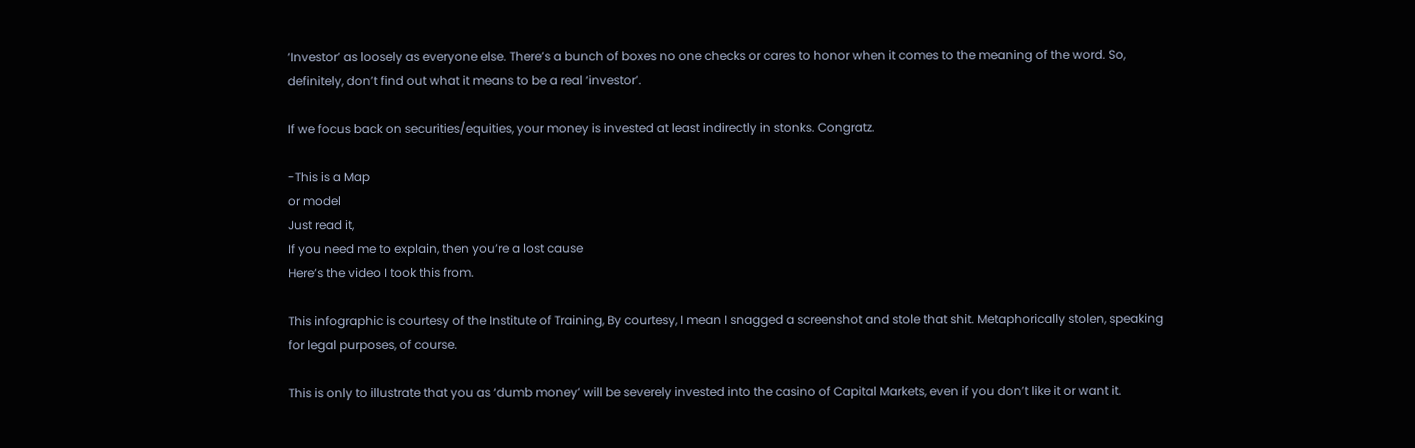‘Investor’ as loosely as everyone else. There’s a bunch of boxes no one checks or cares to honor when it comes to the meaning of the word. So, definitely, don’t find out what it means to be a real ‘investor’.

If we focus back on securities/equities, your money is invested at least indirectly in stonks. Congratz.

-This is a Map
or model
Just read it,
If you need me to explain, then you’re a lost cause
Here’s the video I took this from.

This infographic is courtesy of the Institute of Training, By courtesy, I mean I snagged a screenshot and stole that shit. Metaphorically stolen, speaking for legal purposes, of course.

This is only to illustrate that you as ‘dumb money’ will be severely invested into the casino of Capital Markets, even if you don’t like it or want it.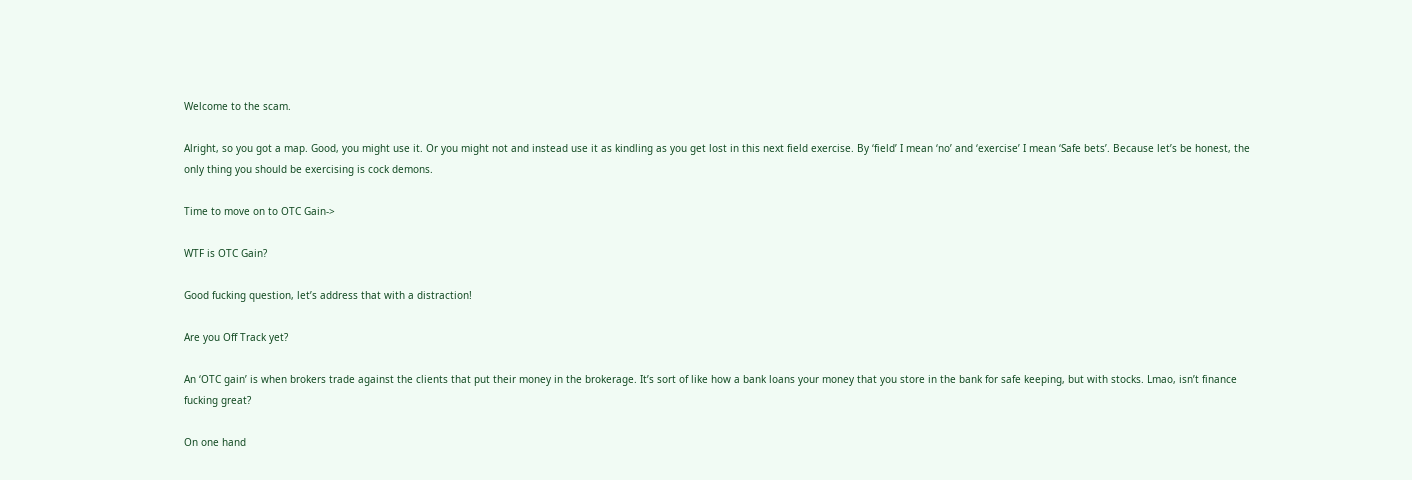Welcome to the scam.

Alright, so you got a map. Good, you might use it. Or you might not and instead use it as kindling as you get lost in this next field exercise. By ‘field’ I mean ‘no’ and ‘exercise’ I mean ‘Safe bets’. Because let’s be honest, the only thing you should be exercising is cock demons.

Time to move on to OTC Gain->

WTF is OTC Gain?

Good fucking question, let’s address that with a distraction!

Are you Off Track yet?

An ‘OTC gain’ is when brokers trade against the clients that put their money in the brokerage. It’s sort of like how a bank loans your money that you store in the bank for safe keeping, but with stocks. Lmao, isn’t finance fucking great?

On one hand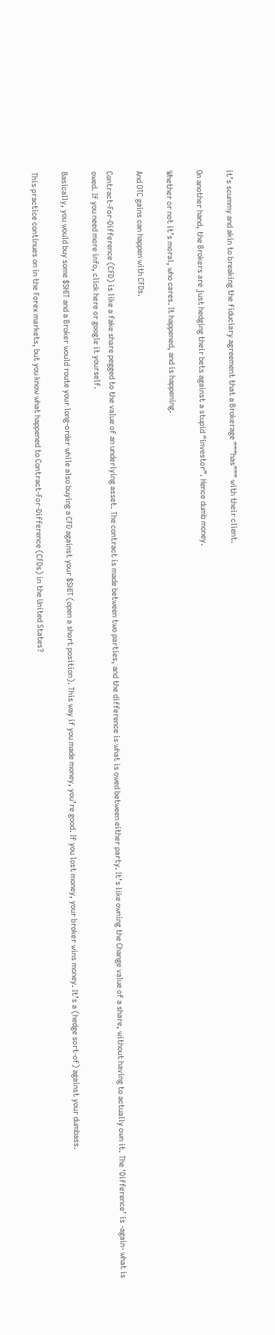it’s scummy and akin to breaking the fiduciary agreement that a Brokerage ”””has””” with their client.

On another hand, the Brokers are just hedging their bets against a stupid “investor”. Hence dumb money.

Whether or not it’s moral, who cares. It happened, and is happening.

And OTC gains can happen with CFDs.

Contract-For-Difference (CFD) is like a fake share pegged to the value of an underlying asset. The contract is made between two parties, and the difference is what is owed between either party. It’s like owning the Change value of a share, without having to actually own it. The ‘Difference’ is -again- what is owed. If you need more info, click here or google it yourself.

Basically, you would buy some $SHIT and a Broker would route your long-order while also buying a CFD against your $SHIT (open a short position). This way if you made money, you’re good. If you lost money, your broker wins money. It’s a (hedge sort-of) against your dumbass.

This practice continues on in the Forex markets, but you know what happened to Contract-For-Difference (CFDs) in the United States?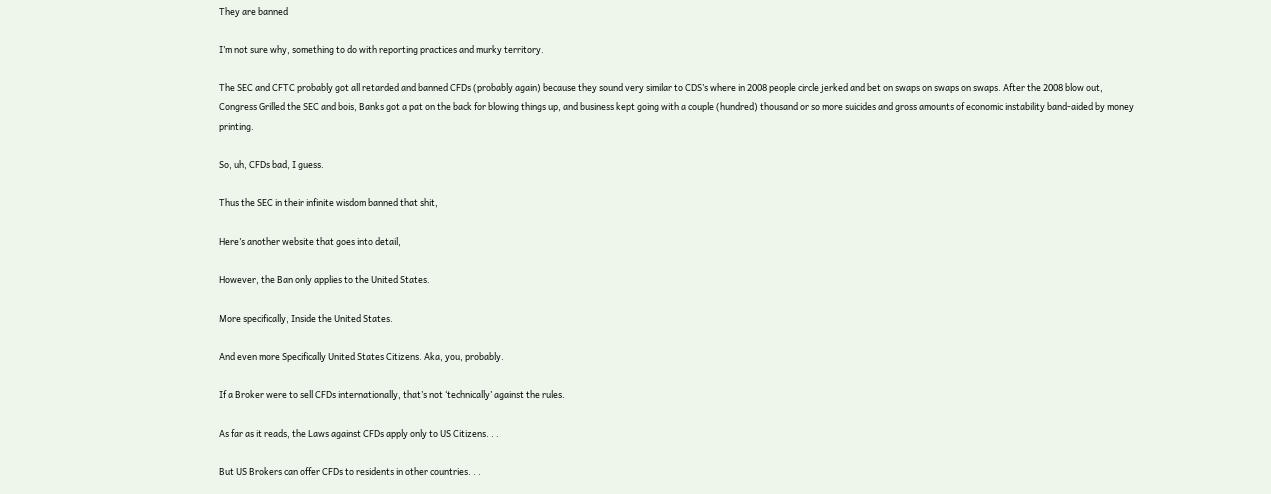They are banned

I’m not sure why, something to do with reporting practices and murky territory.

The SEC and CFTC probably got all retarded and banned CFDs (probably again) because they sound very similar to CDS’s where in 2008 people circle jerked and bet on swaps on swaps on swaps. After the 2008 blow out, Congress Grilled the SEC and bois, Banks got a pat on the back for blowing things up, and business kept going with a couple (hundred) thousand or so more suicides and gross amounts of economic instability band-aided by money printing.

So, uh, CFDs bad, I guess.

Thus the SEC in their infinite wisdom banned that shit,

Here’s another website that goes into detail,

However, the Ban only applies to the United States.

More specifically, Inside the United States.

And even more Specifically United States Citizens. Aka, you, probably.

If a Broker were to sell CFDs internationally, that’s not ‘technically’ against the rules.

As far as it reads, the Laws against CFDs apply only to US Citizens. . .

But US Brokers can offer CFDs to residents in other countries. . .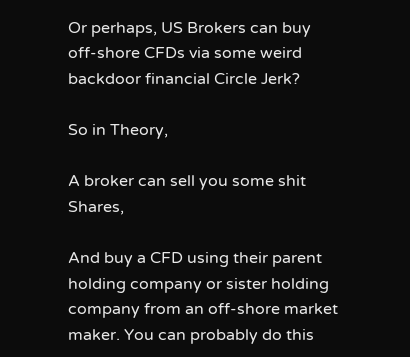Or perhaps, US Brokers can buy off-shore CFDs via some weird backdoor financial Circle Jerk?

So in Theory,

A broker can sell you some shit Shares,

And buy a CFD using their parent holding company or sister holding company from an off-shore market maker. You can probably do this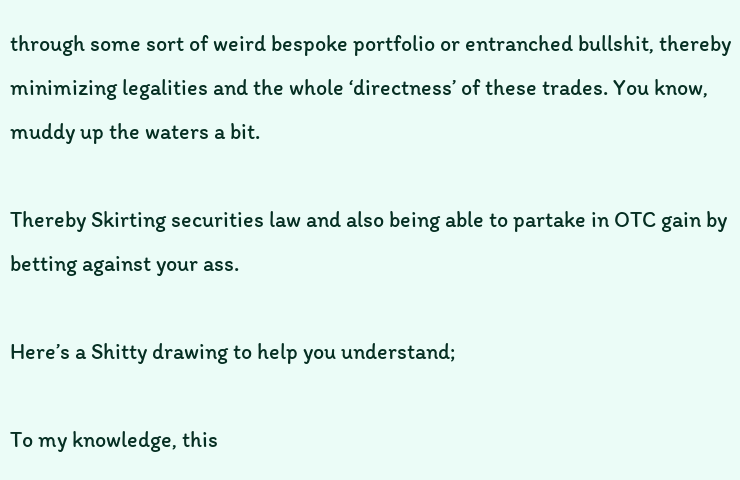through some sort of weird bespoke portfolio or entranched bullshit, thereby minimizing legalities and the whole ‘directness’ of these trades. You know, muddy up the waters a bit.

Thereby Skirting securities law and also being able to partake in OTC gain by betting against your ass.

Here’s a Shitty drawing to help you understand;

To my knowledge, this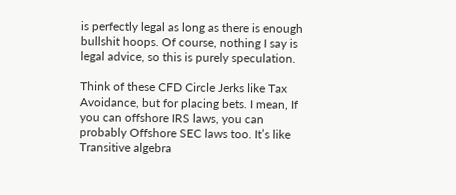is perfectly legal as long as there is enough bullshit hoops. Of course, nothing I say is legal advice, so this is purely speculation.

Think of these CFD Circle Jerks like Tax Avoidance, but for placing bets. I mean, If you can offshore IRS laws, you can probably Offshore SEC laws too. It’s like Transitive algebra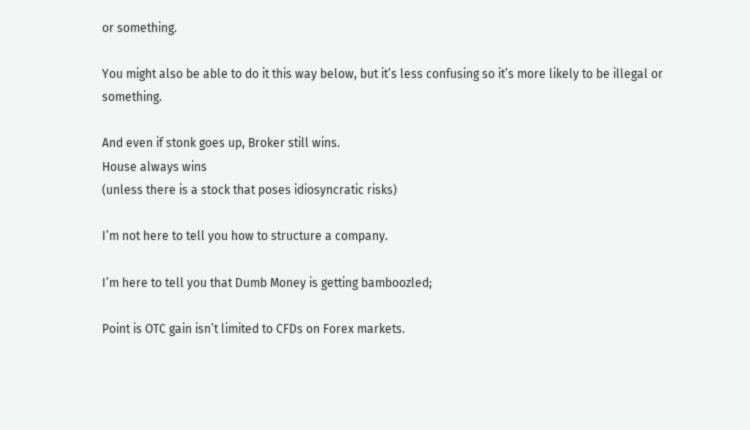or something.

You might also be able to do it this way below, but it’s less confusing so it’s more likely to be illegal or something.

And even if stonk goes up, Broker still wins.
House always wins
(unless there is a stock that poses idiosyncratic risks)

I’m not here to tell you how to structure a company.

I’m here to tell you that Dumb Money is getting bamboozled;

Point is OTC gain isn’t limited to CFDs on Forex markets.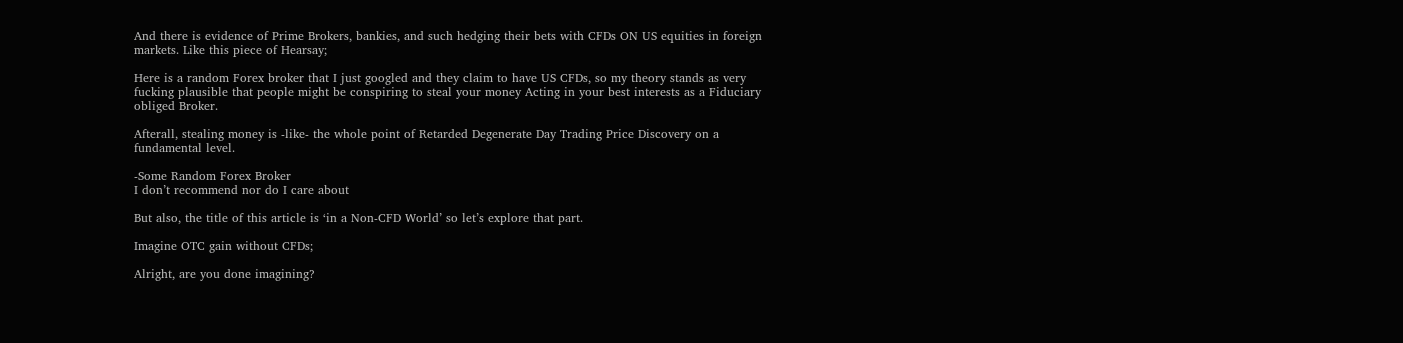And there is evidence of Prime Brokers, bankies, and such hedging their bets with CFDs ON US equities in foreign markets. Like this piece of Hearsay;

Here is a random Forex broker that I just googled and they claim to have US CFDs, so my theory stands as very fucking plausible that people might be conspiring to steal your money Acting in your best interests as a Fiduciary obliged Broker.

Afterall, stealing money is -like- the whole point of Retarded Degenerate Day Trading Price Discovery on a fundamental level.

-Some Random Forex Broker
I don’t recommend nor do I care about

But also, the title of this article is ‘in a Non-CFD World’ so let’s explore that part.

Imagine OTC gain without CFDs;

Alright, are you done imagining?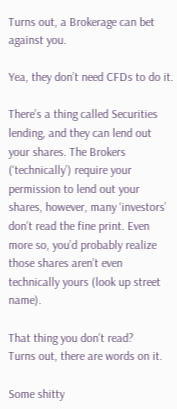Turns out, a Brokerage can bet against you.

Yea, they don’t need CFDs to do it.

There’s a thing called Securities lending, and they can lend out your shares. The Brokers (‘technically’) require your permission to lend out your shares, however, many ‘investors’ don’t read the fine print. Even more so, you’d probably realize those shares aren’t even technically yours (look up street name).

That thing you don’t read?
Turns out, there are words on it.

Some shitty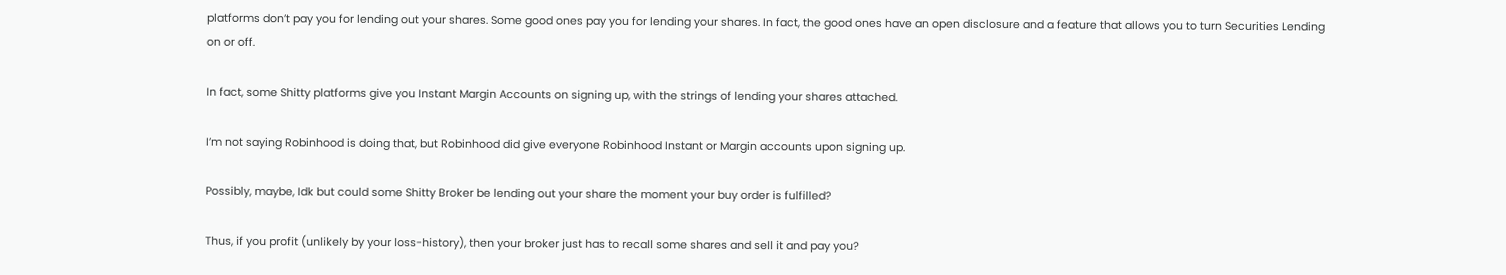platforms don’t pay you for lending out your shares. Some good ones pay you for lending your shares. In fact, the good ones have an open disclosure and a feature that allows you to turn Securities Lending on or off.

In fact, some Shitty platforms give you Instant Margin Accounts on signing up, with the strings of lending your shares attached.

I’m not saying Robinhood is doing that, but Robinhood did give everyone Robinhood Instant or Margin accounts upon signing up.

Possibly, maybe, Idk but could some Shitty Broker be lending out your share the moment your buy order is fulfilled?

Thus, if you profit (unlikely by your loss-history), then your broker just has to recall some shares and sell it and pay you?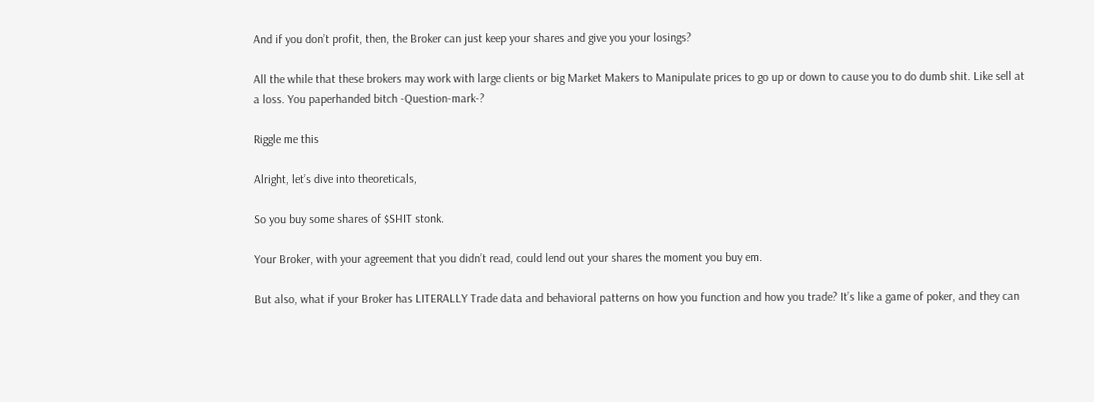And if you don’t profit, then, the Broker can just keep your shares and give you your losings?

All the while that these brokers may work with large clients or big Market Makers to Manipulate prices to go up or down to cause you to do dumb shit. Like sell at a loss. You paperhanded bitch -Question-mark-?

Riggle me this

Alright, let’s dive into theoreticals,

So you buy some shares of $SHIT stonk.

Your Broker, with your agreement that you didn’t read, could lend out your shares the moment you buy em.

But also, what if your Broker has LITERALLY Trade data and behavioral patterns on how you function and how you trade? It’s like a game of poker, and they can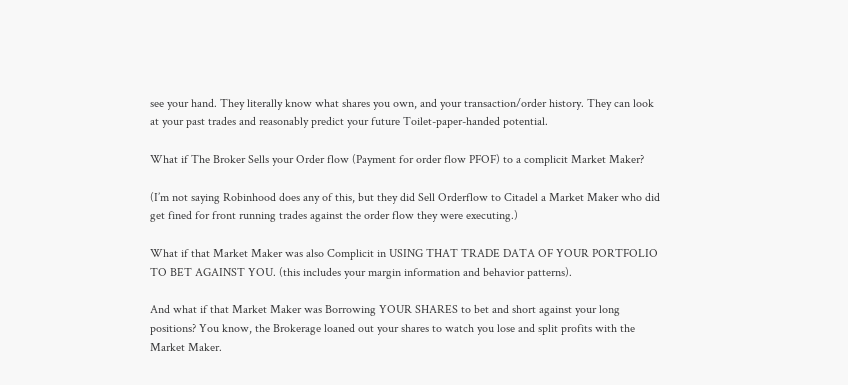see your hand. They literally know what shares you own, and your transaction/order history. They can look at your past trades and reasonably predict your future Toilet-paper-handed potential.

What if The Broker Sells your Order flow (Payment for order flow PFOF) to a complicit Market Maker?

(I’m not saying Robinhood does any of this, but they did Sell Orderflow to Citadel a Market Maker who did get fined for front running trades against the order flow they were executing.)

What if that Market Maker was also Complicit in USING THAT TRADE DATA OF YOUR PORTFOLIO TO BET AGAINST YOU. (this includes your margin information and behavior patterns).

And what if that Market Maker was Borrowing YOUR SHARES to bet and short against your long positions? You know, the Brokerage loaned out your shares to watch you lose and split profits with the Market Maker.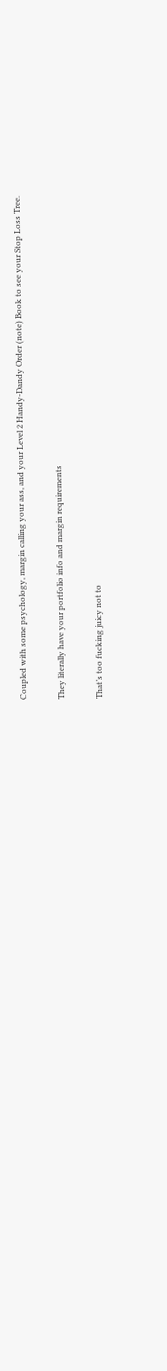Coupled with some psychology, margin calling your ass, and your Level 2 Handy-Dandy Order (note) Book to see your Stop Loss Tree.

They literally have your portfolio info and margin requirements

That’s too fucking juicy not to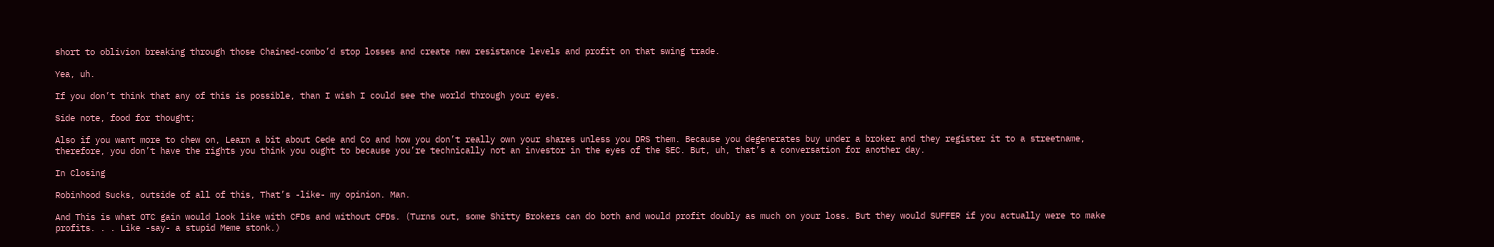short to oblivion breaking through those Chained-combo’d stop losses and create new resistance levels and profit on that swing trade.

Yea, uh.

If you don’t think that any of this is possible, than I wish I could see the world through your eyes.

Side note, food for thought;

Also if you want more to chew on, Learn a bit about Cede and Co and how you don’t really own your shares unless you DRS them. Because you degenerates buy under a broker and they register it to a streetname, therefore, you don’t have the rights you think you ought to because you’re technically not an investor in the eyes of the SEC. But, uh, that’s a conversation for another day.

In Closing

Robinhood Sucks, outside of all of this, That’s -like- my opinion. Man.

And This is what OTC gain would look like with CFDs and without CFDs. (Turns out, some Shitty Brokers can do both and would profit doubly as much on your loss. But they would SUFFER if you actually were to make profits. . . Like -say- a stupid Meme stonk.)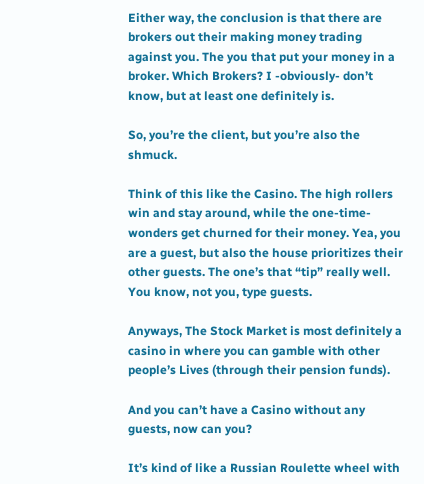Either way, the conclusion is that there are brokers out their making money trading against you. The you that put your money in a broker. Which Brokers? I -obviously- don’t know, but at least one definitely is.

So, you’re the client, but you’re also the shmuck.

Think of this like the Casino. The high rollers win and stay around, while the one-time-wonders get churned for their money. Yea, you are a guest, but also the house prioritizes their other guests. The one’s that “tip” really well. You know, not you, type guests.

Anyways, The Stock Market is most definitely a casino in where you can gamble with other people’s Lives (through their pension funds).

And you can’t have a Casino without any guests, now can you?

It’s kind of like a Russian Roulette wheel with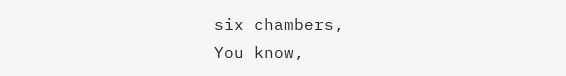six chambers,
You know,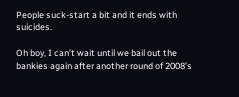People suck-start a bit and it ends with suicides.

Oh boy, I can’t wait until we bail out the bankies again after another round of 2008’s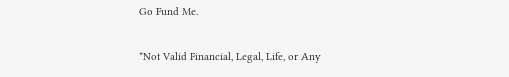Go Fund Me.

*Not Valid Financial, Legal, Life, or Any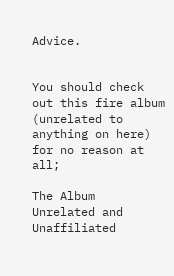Advice.


You should check out this fire album (unrelated to anything on here) for no reason at all;

The Album
Unrelated and Unaffiliated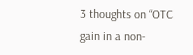3 thoughts on “OTC gain in a non-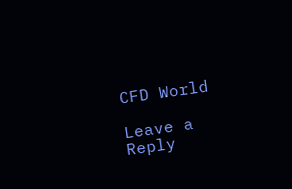CFD World

Leave a Reply